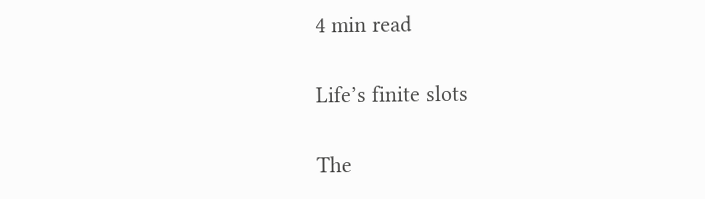4 min read

Life’s finite slots

The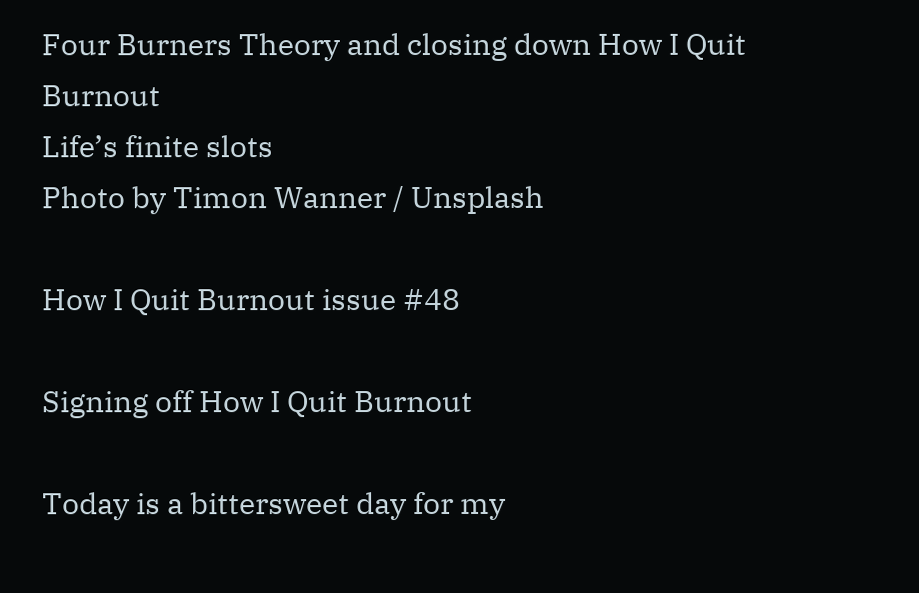Four Burners Theory and closing down How I Quit Burnout
Life’s finite slots
Photo by Timon Wanner / Unsplash

How I Quit Burnout issue #48

Signing off How I Quit Burnout

Today is a bittersweet day for my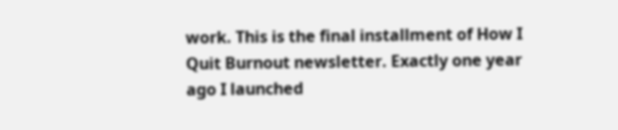work. This is the final installment of How I Quit Burnout newsletter. Exactly one year ago I launched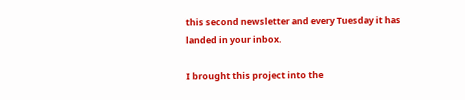this second newsletter and every Tuesday it has landed in your inbox.

I brought this project into the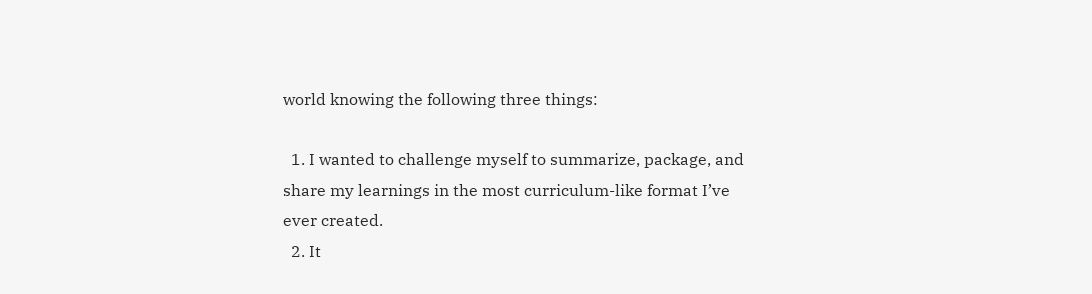world knowing the following three things:

  1. I wanted to challenge myself to summarize, package, and share my learnings in the most curriculum-like format I’ve ever created.
  2. It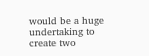would be a huge undertaking to create two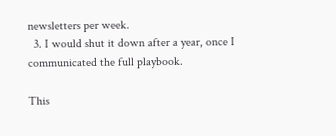newsletters per week.
  3. I would shut it down after a year, once I communicated the full playbook.

This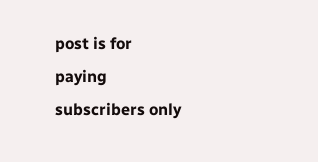post is for paying subscribers only